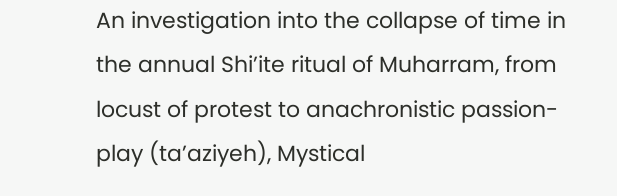An investigation into the collapse of time in the annual Shi’ite ritual of Muharram, from locust of protest to anachronistic passion-play (ta’aziyeh), Mystical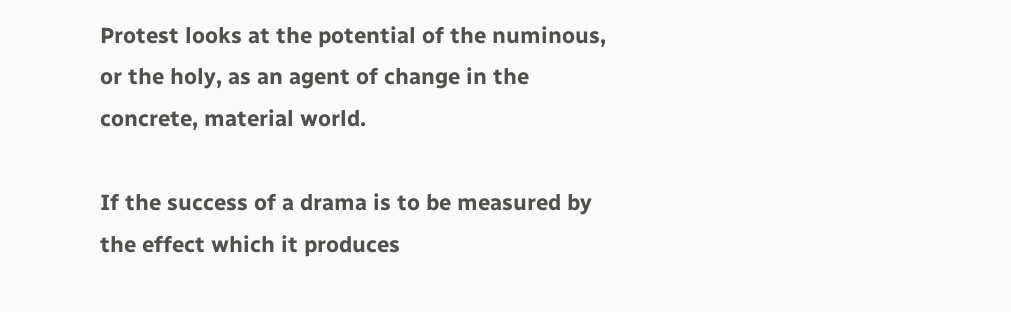Protest looks at the potential of the numinous, or the holy, as an agent of change in the concrete, material world.

If the success of a drama is to be measured by the effect which it produces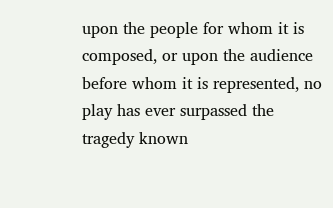upon the people for whom it is composed, or upon the audience before whom it is represented, no play has ever surpassed the tragedy known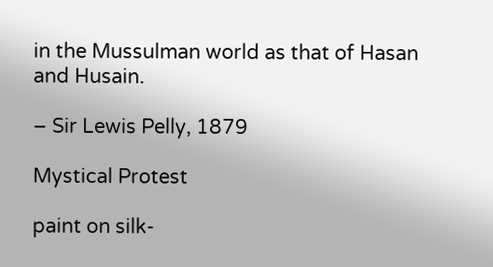in the Mussulman world as that of Hasan and Husain.

– Sir Lewis Pelly, 1879

Mystical Protest

paint on silk-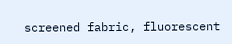screened fabric, fluorescent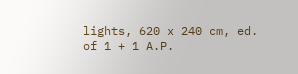lights, 620 x 240 cm, ed. of 1 + 1 A.P.